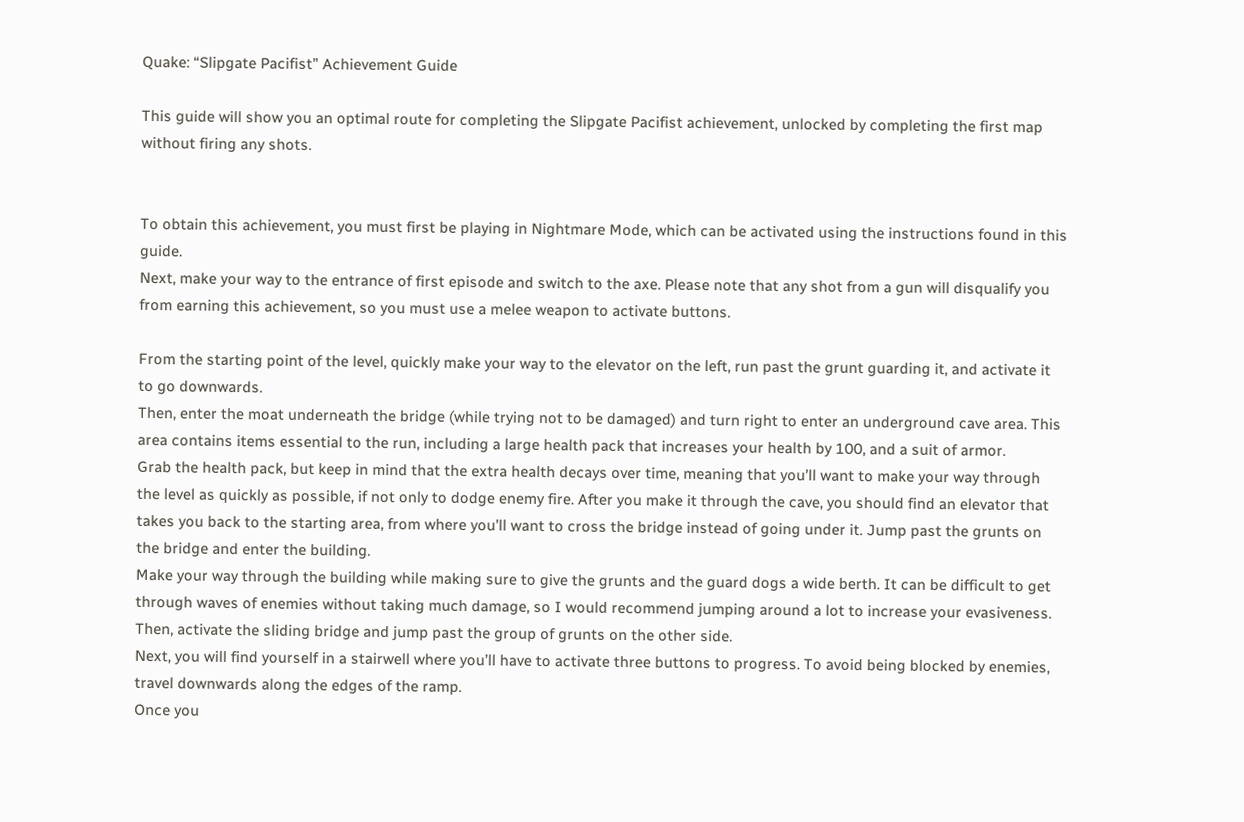Quake: “Slipgate Pacifist” Achievement Guide

This guide will show you an optimal route for completing the Slipgate Pacifist achievement, unlocked by completing the first map without firing any shots.


To obtain this achievement, you must first be playing in Nightmare Mode, which can be activated using the instructions found in this guide.
Next, make your way to the entrance of first episode and switch to the axe. Please note that any shot from a gun will disqualify you from earning this achievement, so you must use a melee weapon to activate buttons.

From the starting point of the level, quickly make your way to the elevator on the left, run past the grunt guarding it, and activate it to go downwards.
Then, enter the moat underneath the bridge (while trying not to be damaged) and turn right to enter an underground cave area. This area contains items essential to the run, including a large health pack that increases your health by 100, and a suit of armor.
Grab the health pack, but keep in mind that the extra health decays over time, meaning that you’ll want to make your way through the level as quickly as possible, if not only to dodge enemy fire. After you make it through the cave, you should find an elevator that takes you back to the starting area, from where you’ll want to cross the bridge instead of going under it. Jump past the grunts on the bridge and enter the building.
Make your way through the building while making sure to give the grunts and the guard dogs a wide berth. It can be difficult to get through waves of enemies without taking much damage, so I would recommend jumping around a lot to increase your evasiveness.
Then, activate the sliding bridge and jump past the group of grunts on the other side.
Next, you will find yourself in a stairwell where you’ll have to activate three buttons to progress. To avoid being blocked by enemies, travel downwards along the edges of the ramp.
Once you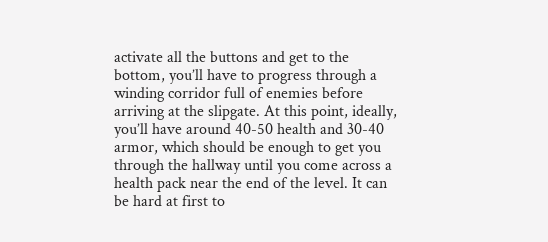activate all the buttons and get to the bottom, you’ll have to progress through a winding corridor full of enemies before arriving at the slipgate. At this point, ideally, you’ll have around 40-50 health and 30-40 armor, which should be enough to get you through the hallway until you come across a health pack near the end of the level. It can be hard at first to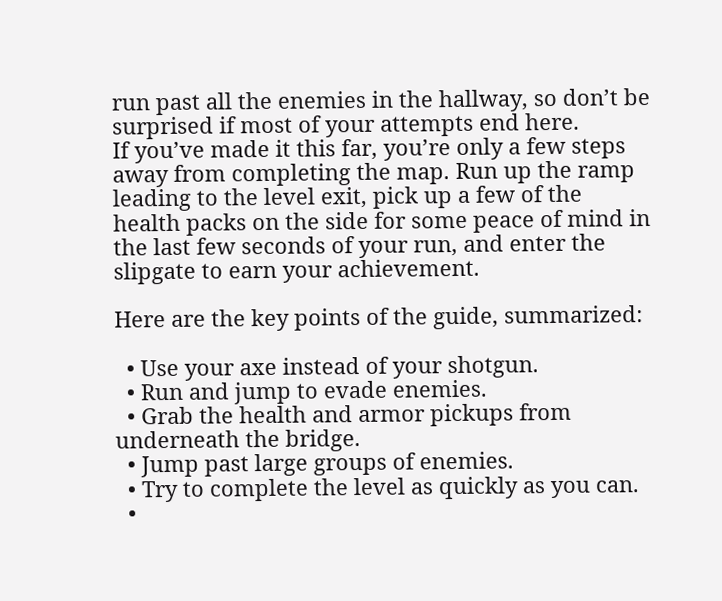run past all the enemies in the hallway, so don’t be surprised if most of your attempts end here.
If you’ve made it this far, you’re only a few steps away from completing the map. Run up the ramp leading to the level exit, pick up a few of the health packs on the side for some peace of mind in the last few seconds of your run, and enter the slipgate to earn your achievement.

Here are the key points of the guide, summarized:

  • Use your axe instead of your shotgun.
  • Run and jump to evade enemies.
  • Grab the health and armor pickups from underneath the bridge.
  • Jump past large groups of enemies.
  • Try to complete the level as quickly as you can.
  •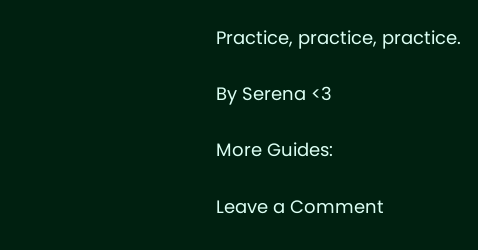Practice, practice, practice.

By Serena <3

More Guides:

Leave a Comment